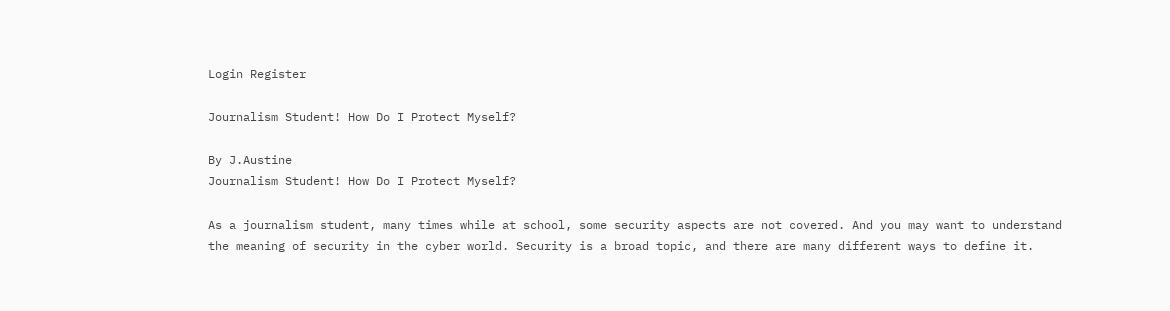Login Register

Journalism Student! How Do I Protect Myself?

By J.Austine
Journalism Student! How Do I Protect Myself?

As a journalism student, many times while at school, some security aspects are not covered. And you may want to understand the meaning of security in the cyber world. Security is a broad topic, and there are many different ways to define it.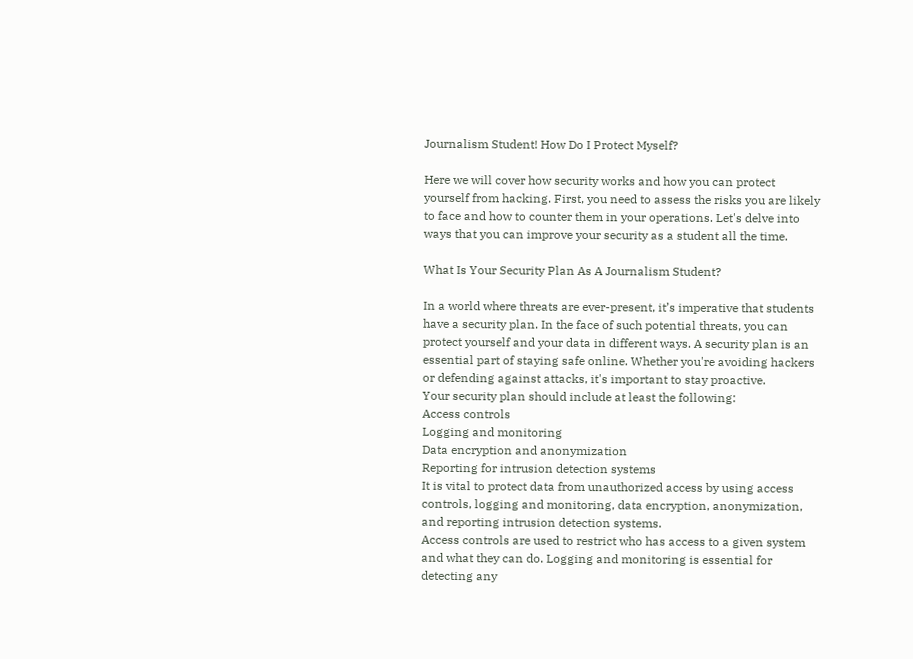Journalism Student! How Do I Protect Myself?

Here we will cover how security works and how you can protect yourself from hacking. First, you need to assess the risks you are likely to face and how to counter them in your operations. Let's delve into ways that you can improve your security as a student all the time.

What Is Your Security Plan As A Journalism Student?

In a world where threats are ever-present, it’s imperative that students have a security plan. In the face of such potential threats, you can protect yourself and your data in different ways. A security plan is an essential part of staying safe online. Whether you're avoiding hackers or defending against attacks, it's important to stay proactive.
Your security plan should include at least the following:
Access controls
Logging and monitoring
Data encryption and anonymization
Reporting for intrusion detection systems
It is vital to protect data from unauthorized access by using access controls, logging and monitoring, data encryption, anonymization, and reporting intrusion detection systems.
Access controls are used to restrict who has access to a given system and what they can do. Logging and monitoring is essential for detecting any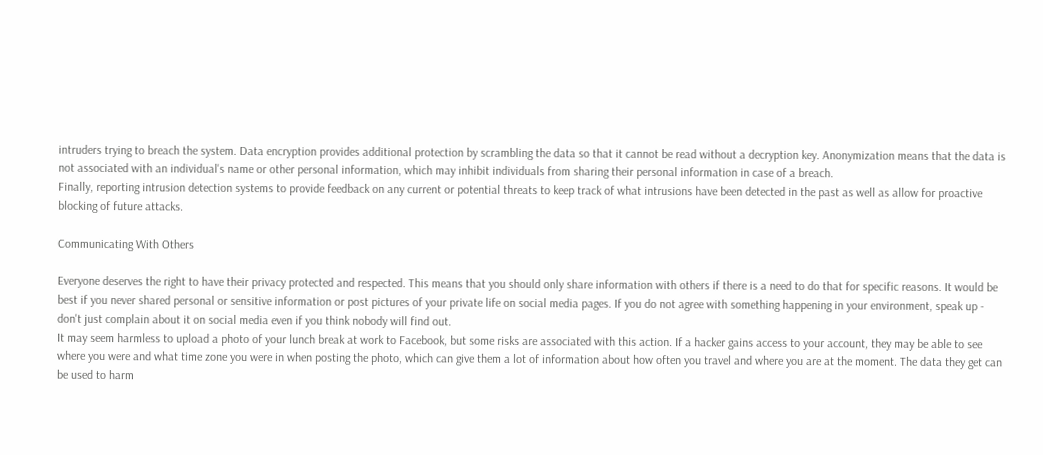intruders trying to breach the system. Data encryption provides additional protection by scrambling the data so that it cannot be read without a decryption key. Anonymization means that the data is not associated with an individual's name or other personal information, which may inhibit individuals from sharing their personal information in case of a breach.
Finally, reporting intrusion detection systems to provide feedback on any current or potential threats to keep track of what intrusions have been detected in the past as well as allow for proactive blocking of future attacks.

Communicating With Others

Everyone deserves the right to have their privacy protected and respected. This means that you should only share information with others if there is a need to do that for specific reasons. It would be best if you never shared personal or sensitive information or post pictures of your private life on social media pages. If you do not agree with something happening in your environment, speak up - don't just complain about it on social media even if you think nobody will find out.
It may seem harmless to upload a photo of your lunch break at work to Facebook, but some risks are associated with this action. If a hacker gains access to your account, they may be able to see where you were and what time zone you were in when posting the photo, which can give them a lot of information about how often you travel and where you are at the moment. The data they get can be used to harm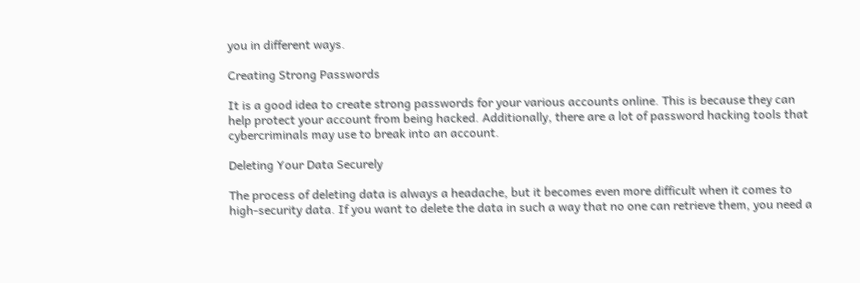you in different ways.

Creating Strong Passwords

It is a good idea to create strong passwords for your various accounts online. This is because they can help protect your account from being hacked. Additionally, there are a lot of password hacking tools that cybercriminals may use to break into an account.

Deleting Your Data Securely

The process of deleting data is always a headache, but it becomes even more difficult when it comes to high-security data. If you want to delete the data in such a way that no one can retrieve them, you need a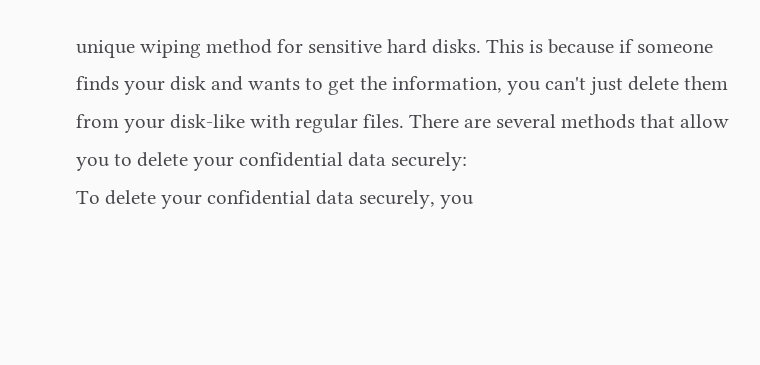unique wiping method for sensitive hard disks. This is because if someone finds your disk and wants to get the information, you can't just delete them from your disk-like with regular files. There are several methods that allow you to delete your confidential data securely:
To delete your confidential data securely, you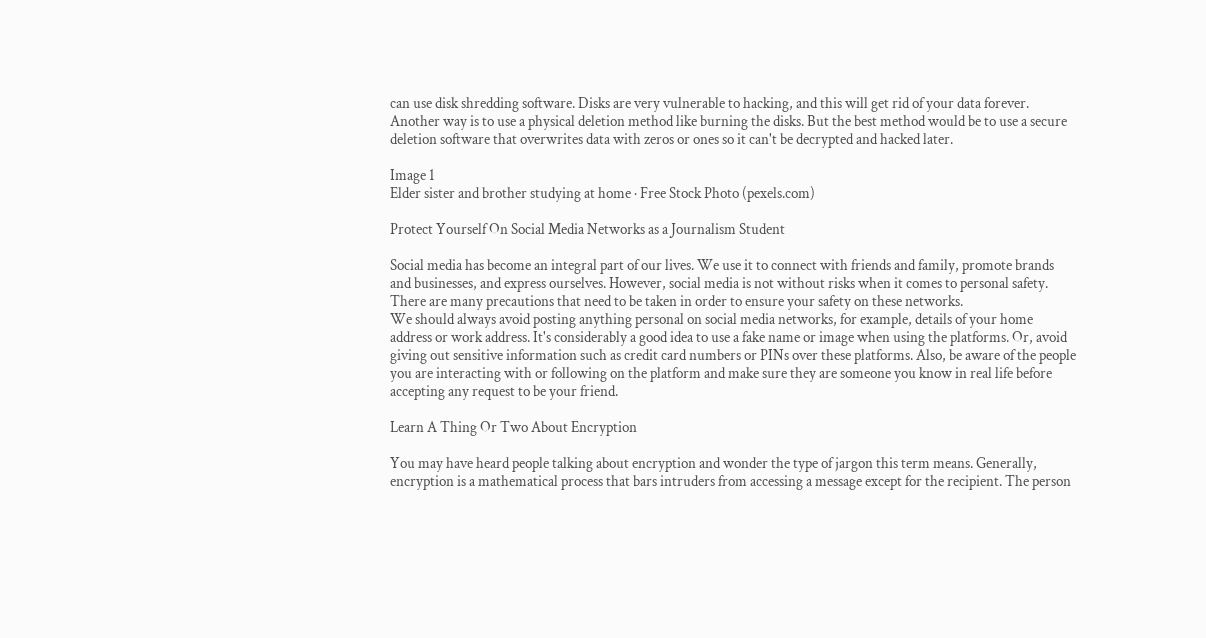can use disk shredding software. Disks are very vulnerable to hacking, and this will get rid of your data forever. Another way is to use a physical deletion method like burning the disks. But the best method would be to use a secure deletion software that overwrites data with zeros or ones so it can't be decrypted and hacked later.

Image 1
Elder sister and brother studying at home · Free Stock Photo (pexels.com)

Protect Yourself On Social Media Networks as a Journalism Student

Social media has become an integral part of our lives. We use it to connect with friends and family, promote brands and businesses, and express ourselves. However, social media is not without risks when it comes to personal safety. There are many precautions that need to be taken in order to ensure your safety on these networks.
We should always avoid posting anything personal on social media networks, for example, details of your home address or work address. It's considerably a good idea to use a fake name or image when using the platforms. Or, avoid giving out sensitive information such as credit card numbers or PINs over these platforms. Also, be aware of the people you are interacting with or following on the platform and make sure they are someone you know in real life before accepting any request to be your friend.

Learn A Thing Or Two About Encryption

You may have heard people talking about encryption and wonder the type of jargon this term means. Generally, encryption is a mathematical process that bars intruders from accessing a message except for the recipient. The person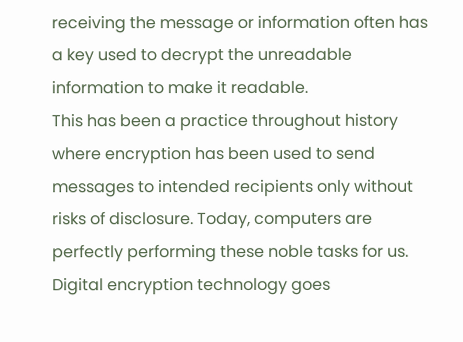receiving the message or information often has a key used to decrypt the unreadable information to make it readable.
This has been a practice throughout history where encryption has been used to send messages to intended recipients only without risks of disclosure. Today, computers are perfectly performing these noble tasks for us. Digital encryption technology goes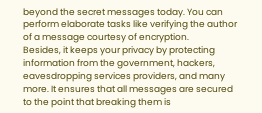beyond the secret messages today. You can perform elaborate tasks like verifying the author of a message courtesy of encryption.
Besides, it keeps your privacy by protecting information from the government, hackers, eavesdropping services providers, and many more. It ensures that all messages are secured to the point that breaking them is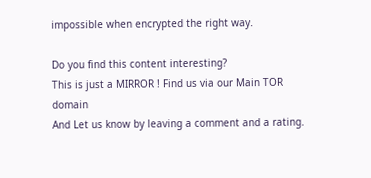impossible when encrypted the right way.

Do you find this content interesting?
This is just a MIRROR ! Find us via our Main TOR domain
And Let us know by leaving a comment and a rating.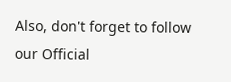Also, don't forget to follow our Official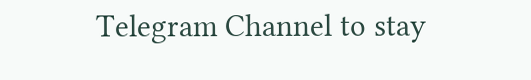Telegram Channel to stay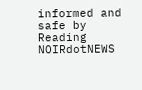informed and safe by Reading  NOIRdotNEWS